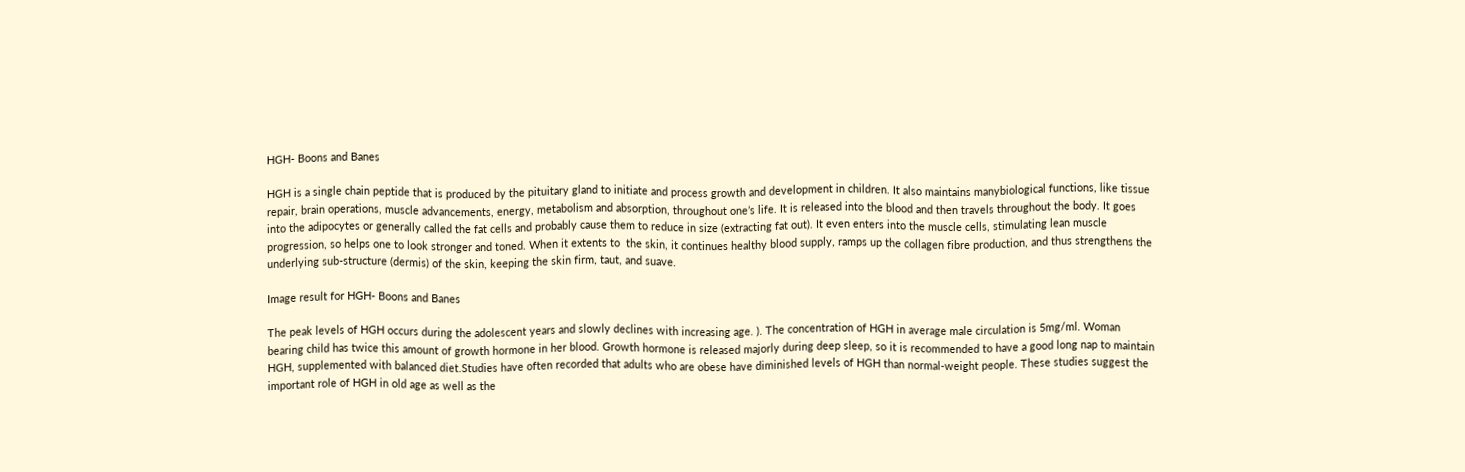HGH- Boons and Banes

HGH is a single chain peptide that is produced by the pituitary gland to initiate and process growth and development in children. It also maintains manybiological functions, like tissue repair, brain operations, muscle advancements, energy, metabolism and absorption, throughout one’s life. It is released into the blood and then travels throughout the body. It goes into the adipocytes or generally called the fat cells and probably cause them to reduce in size (extracting fat out). It even enters into the muscle cells, stimulating lean muscle progression, so helps one to look stronger and toned. When it extents to  the skin, it continues healthy blood supply, ramps up the collagen fibre production, and thus strengthens the underlying sub-structure (dermis) of the skin, keeping the skin firm, taut, and suave.

Image result for HGH- Boons and Banes

The peak levels of HGH occurs during the adolescent years and slowly declines with increasing age. ). The concentration of HGH in average male circulation is 5mg/ml. Woman bearing child has twice this amount of growth hormone in her blood. Growth hormone is released majorly during deep sleep, so it is recommended to have a good long nap to maintain HGH, supplemented with balanced diet.Studies have often recorded that adults who are obese have diminished levels of HGH than normal-weight people. These studies suggest the important role of HGH in old age as well as the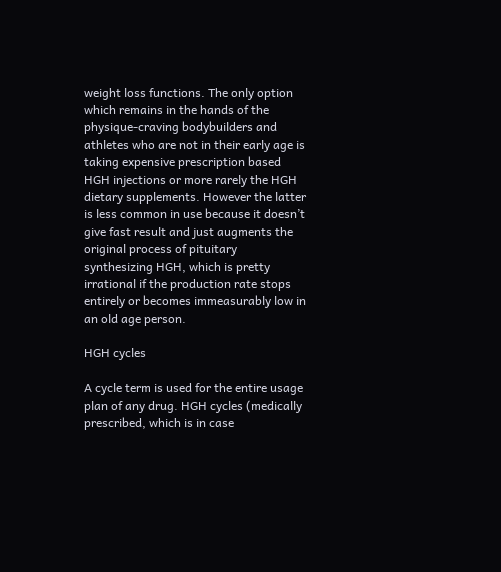weight loss functions. The only option which remains in the hands of the physique-craving bodybuilders and athletes who are not in their early age is taking expensive prescription based HGH injections or more rarely the HGH dietary supplements. However the latter is less common in use because it doesn’t give fast result and just augments the original process of pituitary synthesizing HGH, which is pretty irrational if the production rate stops entirely or becomes immeasurably low in an old age person.

HGH cycles

A cycle term is used for the entire usage plan of any drug. HGH cycles (medically prescribed, which is in case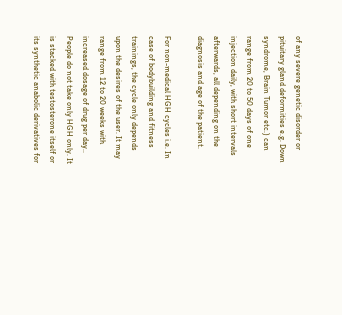of any severe genetic disorder or pituitary gland deformities e.g. Down syndrome, Brain Tumor etc.) can range from 20 to 50 days of one injection daily, with short intervals afterwards, all depending on the diagnosis and age of the patient.

For non-medical HGH cycles i.e. In case of bodybuilding and fitness trainings, the cycle only depends upon the desires of the user. It may range from 12 to 20 weeks with increased dosage of drug per day.. People do not take only HGH only. It is stacked with testosterone itself or its synthetic anabolic derivatives for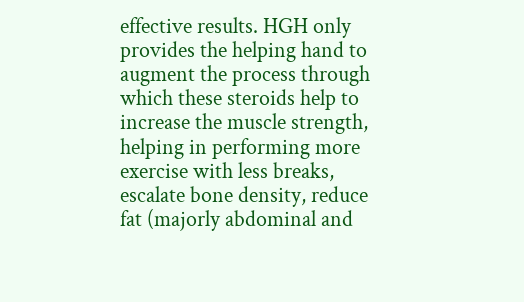effective results. HGH only provides the helping hand to augment the process through which these steroids help to increase the muscle strength, helping in performing more exercise with less breaks, escalate bone density, reduce fat (majorly abdominal and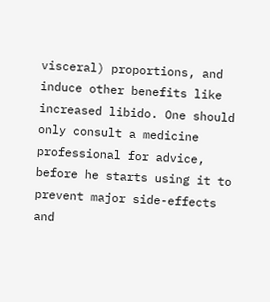visceral) proportions, and induce other benefits like increased libido. One should only consult a medicine professional for advice, before he starts using it to prevent major side-effects and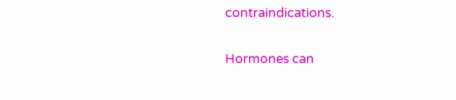contraindications.

Hormones can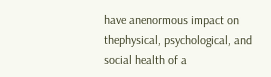have anenormous impact on thephysical, psychological, and social health of a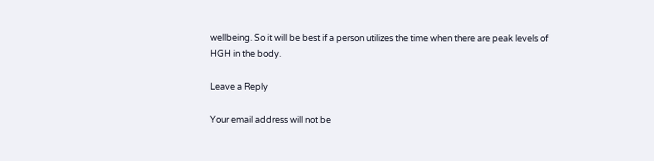wellbeing. So it will be best if a person utilizes the time when there are peak levels of HGH in the body.

Leave a Reply

Your email address will not be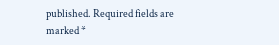published. Required fields are marked *